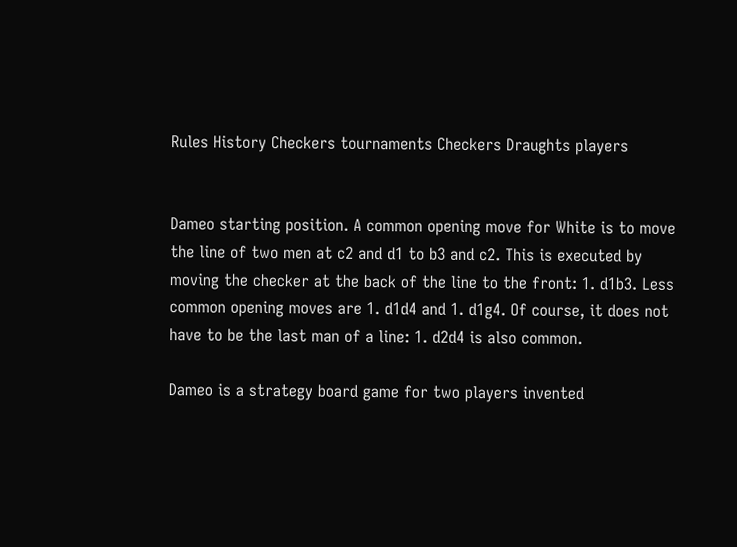Rules History Checkers tournaments Checkers Draughts players


Dameo starting position. A common opening move for White is to move the line of two men at c2 and d1 to b3 and c2. This is executed by moving the checker at the back of the line to the front: 1. d1b3. Less common opening moves are 1. d1d4 and 1. d1g4. Of course, it does not have to be the last man of a line: 1. d2d4 is also common.

Dameo is a strategy board game for two players invented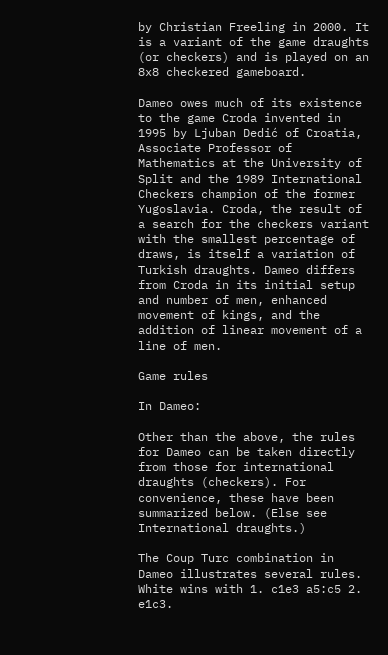by Christian Freeling in 2000. It is a variant of the game draughts (or checkers) and is played on an 8x8 checkered gameboard.

Dameo owes much of its existence to the game Croda invented in 1995 by Ljuban Dedić of Croatia, Associate Professor of Mathematics at the University of Split and the 1989 International Checkers champion of the former Yugoslavia. Croda, the result of a search for the checkers variant with the smallest percentage of draws, is itself a variation of Turkish draughts. Dameo differs from Croda in its initial setup and number of men, enhanced movement of kings, and the addition of linear movement of a line of men.

Game rules

In Dameo:

Other than the above, the rules for Dameo can be taken directly from those for international draughts (checkers). For convenience, these have been summarized below. (Else see International draughts.)

The Coup Turc combination in Dameo illustrates several rules. White wins with 1. c1e3 a5:c5 2. e1c3.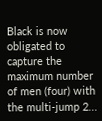Black is now obligated to capture the maximum number of men (four) with the multi-jump 2...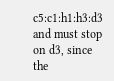c5:c1:h1:h3:d3 and must stop on d3, since the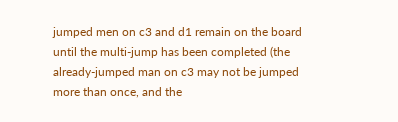jumped men on c3 and d1 remain on the board until the multi-jump has been completed (the already-jumped man on c3 may not be jumped more than once, and the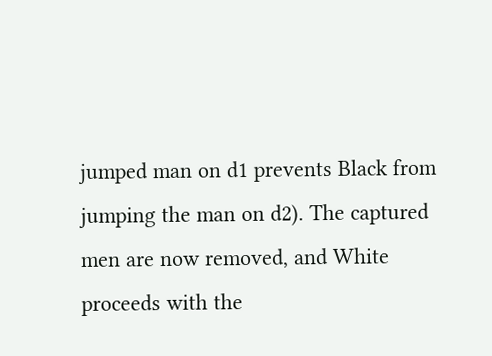jumped man on d1 prevents Black from jumping the man on d2). The captured men are now removed, and White proceeds with the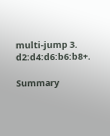multi-jump 3. d2:d4:d6:b6:b8+.

Summary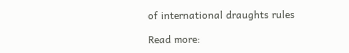of international draughts rules

Read more: